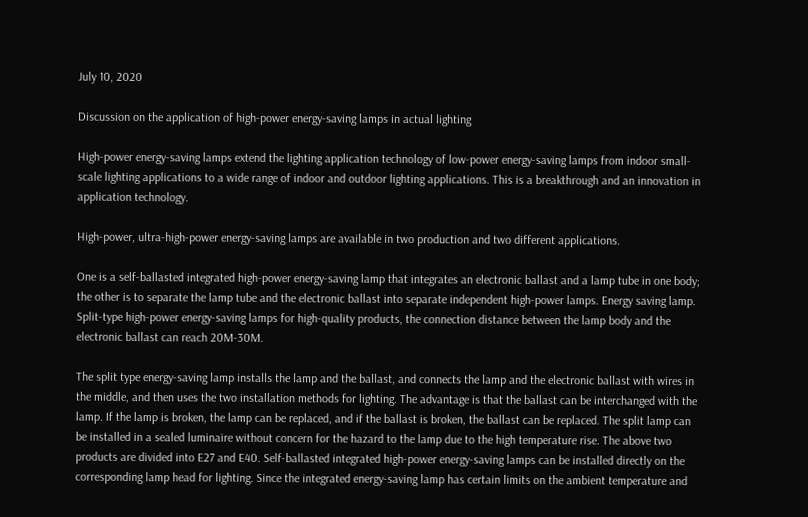July 10, 2020

Discussion on the application of high-power energy-saving lamps in actual lighting

High-power energy-saving lamps extend the lighting application technology of low-power energy-saving lamps from indoor small-scale lighting applications to a wide range of indoor and outdoor lighting applications. This is a breakthrough and an innovation in application technology.

High-power, ultra-high-power energy-saving lamps are available in two production and two different applications.

One is a self-ballasted integrated high-power energy-saving lamp that integrates an electronic ballast and a lamp tube in one body; the other is to separate the lamp tube and the electronic ballast into separate independent high-power lamps. Energy saving lamp. Split-type high-power energy-saving lamps for high-quality products, the connection distance between the lamp body and the electronic ballast can reach 20M-30M.

The split type energy-saving lamp installs the lamp and the ballast, and connects the lamp and the electronic ballast with wires in the middle, and then uses the two installation methods for lighting. The advantage is that the ballast can be interchanged with the lamp. If the lamp is broken, the lamp can be replaced, and if the ballast is broken, the ballast can be replaced. The split lamp can be installed in a sealed luminaire without concern for the hazard to the lamp due to the high temperature rise. The above two products are divided into E27 and E40. Self-ballasted integrated high-power energy-saving lamps can be installed directly on the corresponding lamp head for lighting. Since the integrated energy-saving lamp has certain limits on the ambient temperature and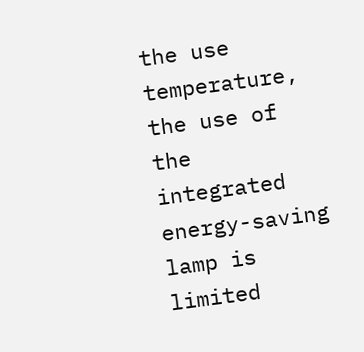the use temperature, the use of the integrated energy-saving lamp is limited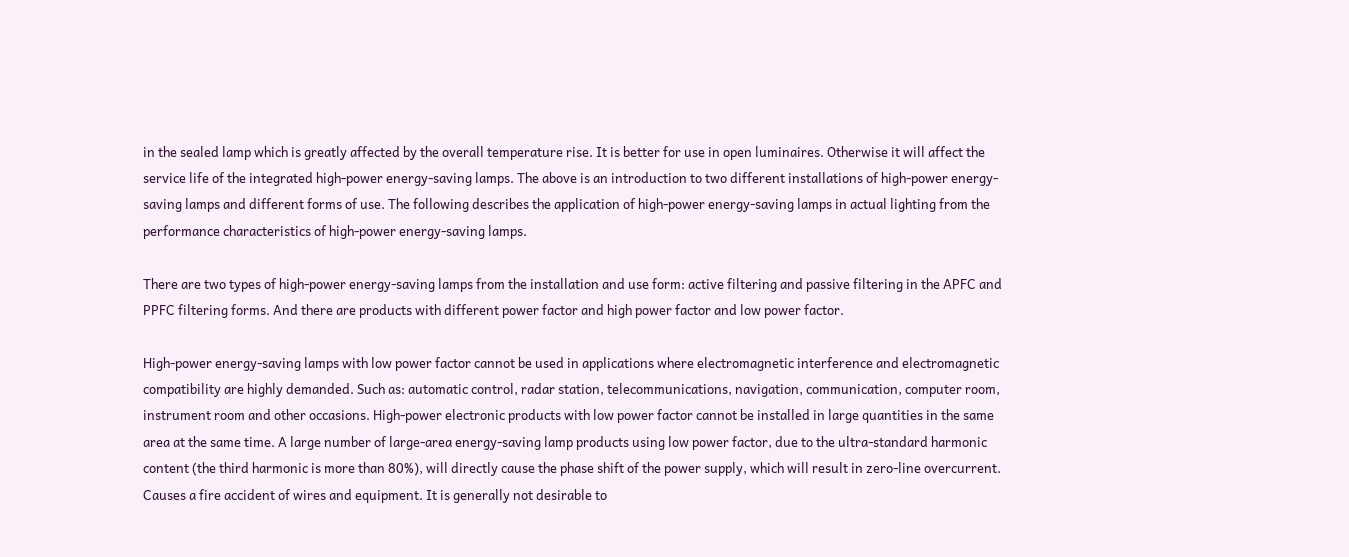in the sealed lamp which is greatly affected by the overall temperature rise. It is better for use in open luminaires. Otherwise it will affect the service life of the integrated high-power energy-saving lamps. The above is an introduction to two different installations of high-power energy-saving lamps and different forms of use. The following describes the application of high-power energy-saving lamps in actual lighting from the performance characteristics of high-power energy-saving lamps.

There are two types of high-power energy-saving lamps from the installation and use form: active filtering and passive filtering in the APFC and PPFC filtering forms. And there are products with different power factor and high power factor and low power factor.

High-power energy-saving lamps with low power factor cannot be used in applications where electromagnetic interference and electromagnetic compatibility are highly demanded. Such as: automatic control, radar station, telecommunications, navigation, communication, computer room, instrument room and other occasions. High-power electronic products with low power factor cannot be installed in large quantities in the same area at the same time. A large number of large-area energy-saving lamp products using low power factor, due to the ultra-standard harmonic content (the third harmonic is more than 80%), will directly cause the phase shift of the power supply, which will result in zero-line overcurrent. Causes a fire accident of wires and equipment. It is generally not desirable to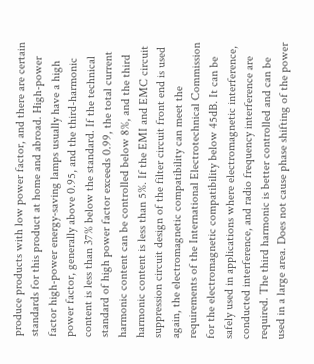produce products with low power factor, and there are certain standards for this product at home and abroad. High-power factor high-power energy-saving lamps usually have a high power factor, generally above 0.95, and the third-harmonic content is less than 37% below the standard. If the technical standard of high power factor exceeds 0.99, the total current harmonic content can be controlled below 8%, and the third harmonic content is less than 5%. If the EMI and EMC circuit suppression circuit design of the filter circuit front end is used again, the electromagnetic compatibility can meet the requirements of the International Electrotechnical Commission for the electromagnetic compatibility below 45dB. It can be safely used in applications where electromagnetic interference, conducted interference, and radio frequency interference are required. The third harmonic is better controlled and can be used in a large area. Does not cause phase shifting of the power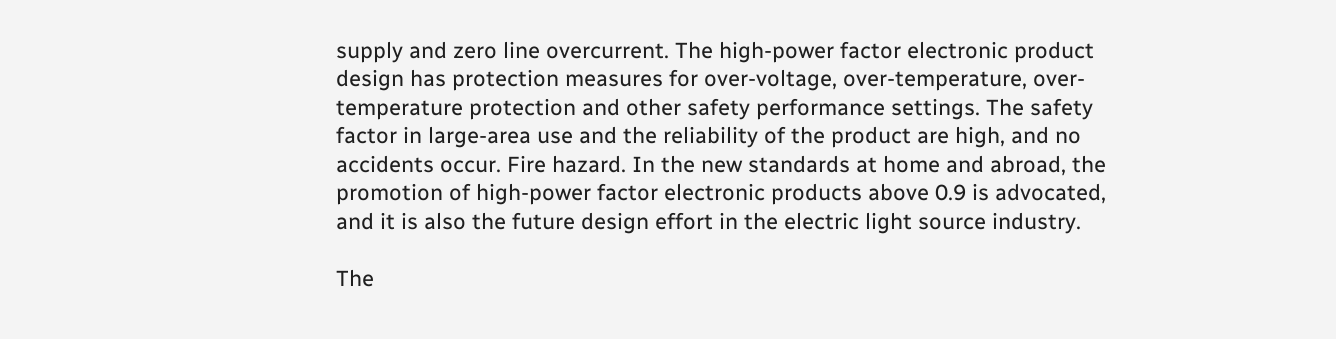supply and zero line overcurrent. The high-power factor electronic product design has protection measures for over-voltage, over-temperature, over-temperature protection and other safety performance settings. The safety factor in large-area use and the reliability of the product are high, and no accidents occur. Fire hazard. In the new standards at home and abroad, the promotion of high-power factor electronic products above 0.9 is advocated, and it is also the future design effort in the electric light source industry.

The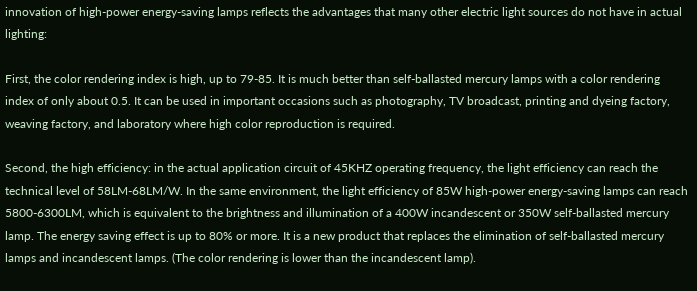innovation of high-power energy-saving lamps reflects the advantages that many other electric light sources do not have in actual lighting:

First, the color rendering index is high, up to 79-85. It is much better than self-ballasted mercury lamps with a color rendering index of only about 0.5. It can be used in important occasions such as photography, TV broadcast, printing and dyeing factory, weaving factory, and laboratory where high color reproduction is required.

Second, the high efficiency: in the actual application circuit of 45KHZ operating frequency, the light efficiency can reach the technical level of 58LM-68LM/W. In the same environment, the light efficiency of 85W high-power energy-saving lamps can reach 5800-6300LM, which is equivalent to the brightness and illumination of a 400W incandescent or 350W self-ballasted mercury lamp. The energy saving effect is up to 80% or more. It is a new product that replaces the elimination of self-ballasted mercury lamps and incandescent lamps. (The color rendering is lower than the incandescent lamp).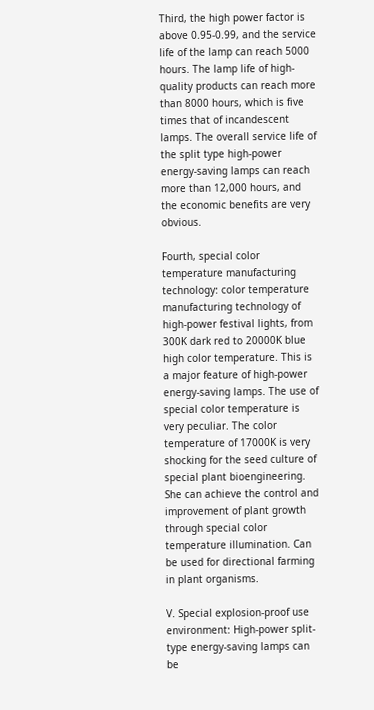Third, the high power factor is above 0.95-0.99, and the service life of the lamp can reach 5000 hours. The lamp life of high-quality products can reach more than 8000 hours, which is five times that of incandescent lamps. The overall service life of the split type high-power energy-saving lamps can reach more than 12,000 hours, and the economic benefits are very obvious.

Fourth, special color temperature manufacturing technology: color temperature manufacturing technology of high-power festival lights, from 300K dark red to 20000K blue high color temperature. This is a major feature of high-power energy-saving lamps. The use of special color temperature is very peculiar. The color temperature of 17000K is very shocking for the seed culture of special plant bioengineering. She can achieve the control and improvement of plant growth through special color temperature illumination. Can be used for directional farming in plant organisms.

V. Special explosion-proof use environment: High-power split-type energy-saving lamps can be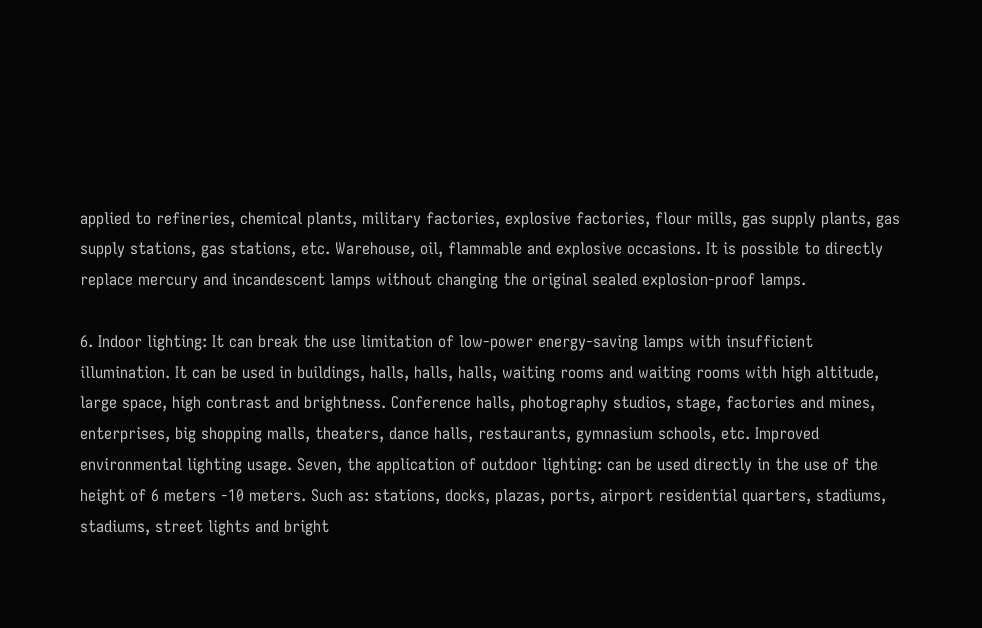applied to refineries, chemical plants, military factories, explosive factories, flour mills, gas supply plants, gas supply stations, gas stations, etc. Warehouse, oil, flammable and explosive occasions. It is possible to directly replace mercury and incandescent lamps without changing the original sealed explosion-proof lamps.

6. Indoor lighting: It can break the use limitation of low-power energy-saving lamps with insufficient illumination. It can be used in buildings, halls, halls, halls, waiting rooms and waiting rooms with high altitude, large space, high contrast and brightness. Conference halls, photography studios, stage, factories and mines, enterprises, big shopping malls, theaters, dance halls, restaurants, gymnasium schools, etc. Improved environmental lighting usage. Seven, the application of outdoor lighting: can be used directly in the use of the height of 6 meters -10 meters. Such as: stations, docks, plazas, ports, airport residential quarters, stadiums, stadiums, street lights and bright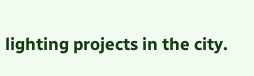lighting projects in the city.